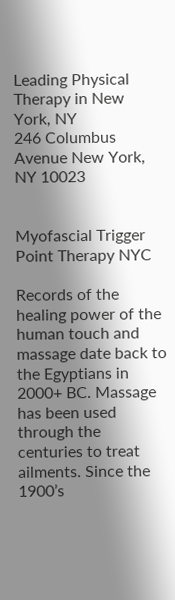Leading Physical Therapy in New York, NY
246 Columbus Avenue New York, NY 10023


Myofascial Trigger Point Therapy NYC

Records of the healing power of the human touch and massage date back to the Egyptians in 2000+ BC. Massage has been used through the centuries to treat ailments. Since the 1900’s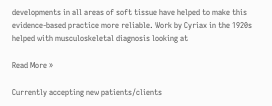developments in all areas of soft tissue have helped to make this evidence-based practice more reliable. Work by Cyriax in the 1920s helped with musculoskeletal diagnosis looking at

Read More »

Currently accepting new patients/clients